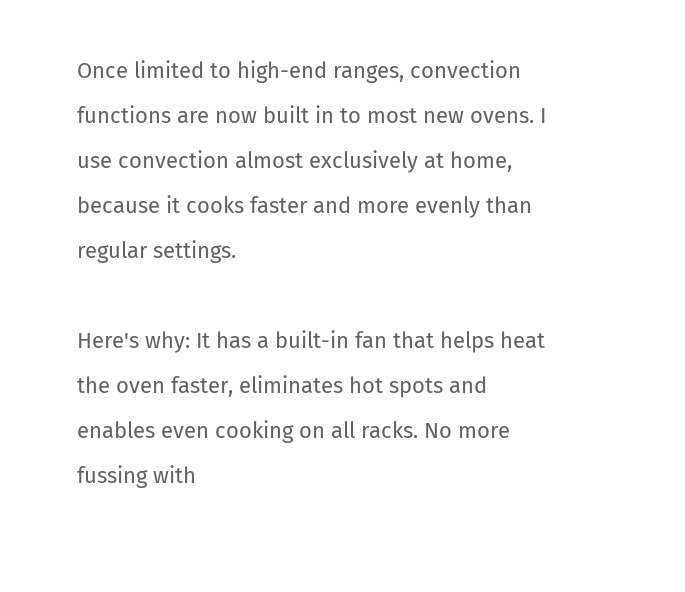Once limited to high-end ranges, convection functions are now built in to most new ovens. I use convection almost exclusively at home, because it cooks faster and more evenly than regular settings.

Here's why: It has a built-in fan that helps heat the oven faster, eliminates hot spots and enables even cooking on all racks. No more fussing with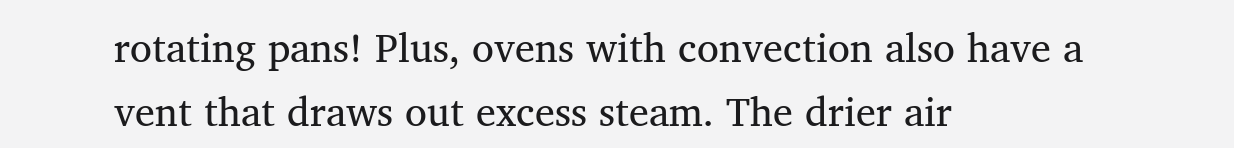rotating pans! Plus, ovens with convection also have a vent that draws out excess steam. The drier air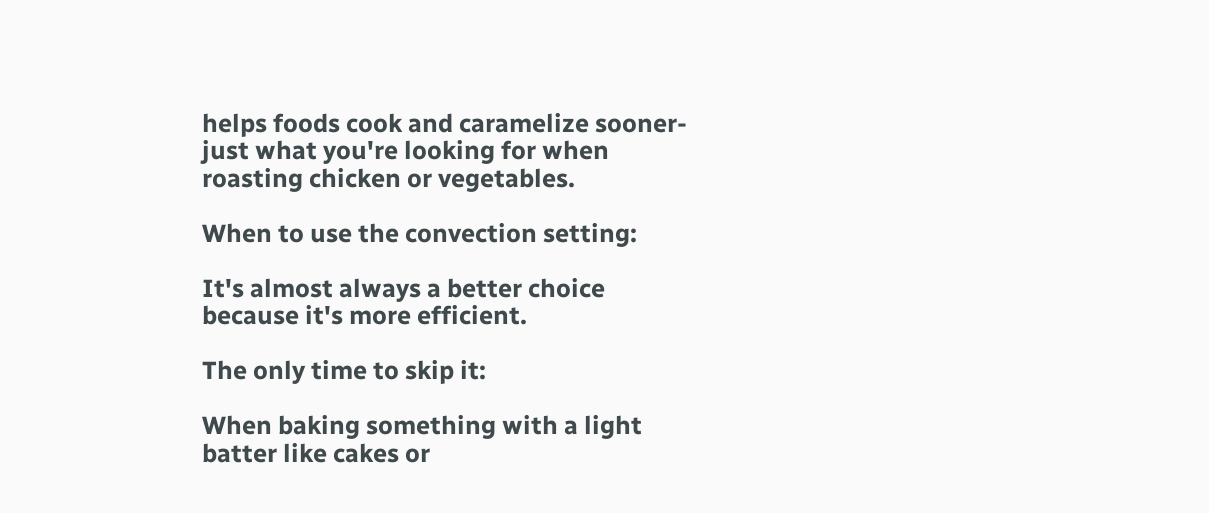helps foods cook and caramelize sooner-just what you're looking for when roasting chicken or vegetables.

When to use the convection setting:

It's almost always a better choice because it's more efficient.

The only time to skip it:

When baking something with a light batter like cakes or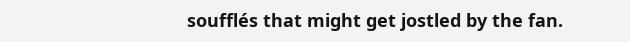soufflés that might get jostled by the fan.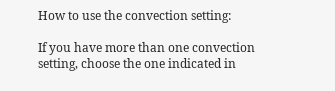How to use the convection setting:

If you have more than one convection setting, choose the one indicated in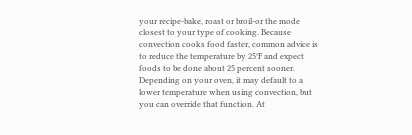your recipe-bake, roast or broil-or the mode closest to your type of cooking. Because convection cooks food faster, common advice is to reduce the temperature by 25°F and expect foods to be done about 25 percent sooner. Depending on your oven, it may default to a lower temperature when using convection, but you can override that function. At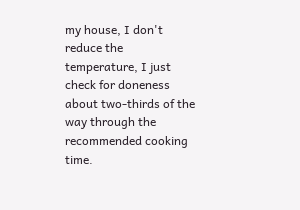my house, I don't reduce the temperature, I just check for doneness about two-thirds of the way through the recommended cooking time.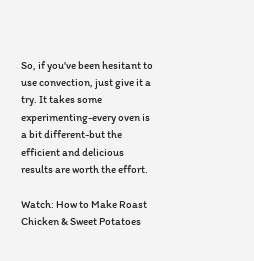So, if you've been hesitant to use convection, just give it a try. It takes some experimenting-every oven is a bit different-but the efficient and delicious results are worth the effort.

Watch: How to Make Roast Chicken & Sweet Potatoes